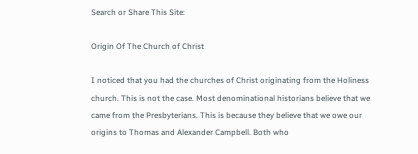Search or Share This Site:

Origin Of The Church of Christ

I noticed that you had the churches of Christ originating from the Holiness church. This is not the case. Most denominational historians believe that we came from the Presbyterians. This is because they believe that we owe our origins to Thomas and Alexander Campbell. Both who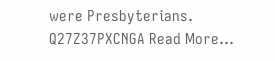were Presbyterians. Q27Z37PXCNGA Read More...